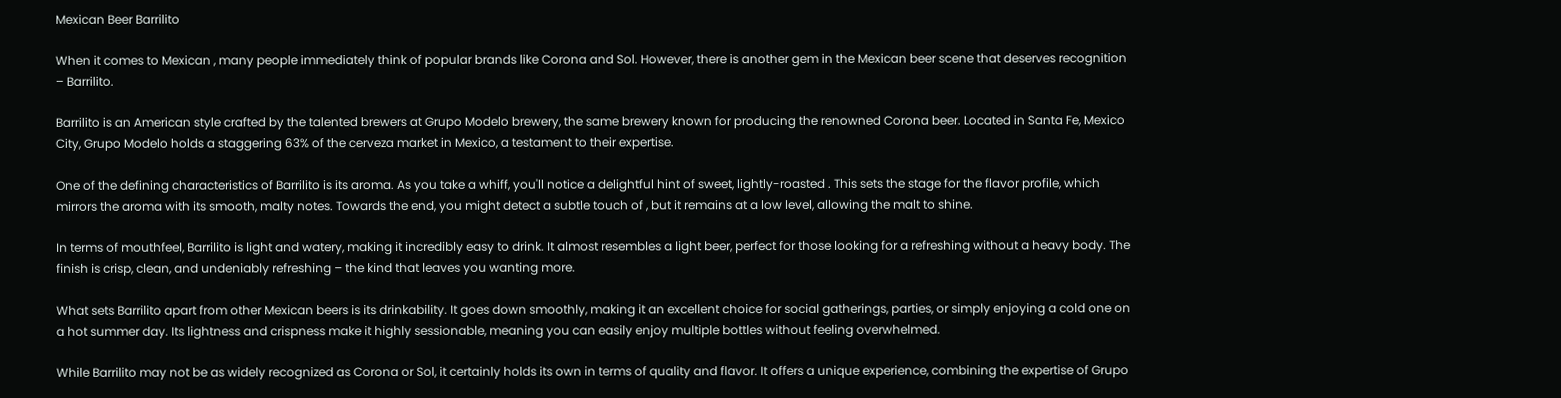Mexican Beer Barrilito

When it comes to Mexican , many people immediately think of popular brands like Corona and Sol. However, there is another gem in the Mexican beer scene that deserves recognition – Barrilito.

Barrilito is an American style crafted by the talented brewers at Grupo Modelo brewery, the same brewery known for producing the renowned Corona beer. Located in Santa Fe, Mexico City, Grupo Modelo holds a staggering 63% of the cerveza market in Mexico, a testament to their expertise.

One of the defining characteristics of Barrilito is its aroma. As you take a whiff, you'll notice a delightful hint of sweet, lightly-roasted . This sets the stage for the flavor profile, which mirrors the aroma with its smooth, malty notes. Towards the end, you might detect a subtle touch of , but it remains at a low level, allowing the malt to shine.

In terms of mouthfeel, Barrilito is light and watery, making it incredibly easy to drink. It almost resembles a light beer, perfect for those looking for a refreshing without a heavy body. The finish is crisp, clean, and undeniably refreshing – the kind that leaves you wanting more.

What sets Barrilito apart from other Mexican beers is its drinkability. It goes down smoothly, making it an excellent choice for social gatherings, parties, or simply enjoying a cold one on a hot summer day. Its lightness and crispness make it highly sessionable, meaning you can easily enjoy multiple bottles without feeling overwhelmed.

While Barrilito may not be as widely recognized as Corona or Sol, it certainly holds its own in terms of quality and flavor. It offers a unique experience, combining the expertise of Grupo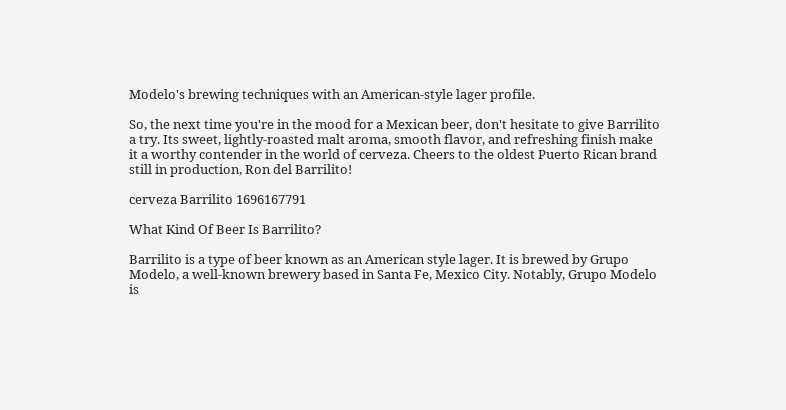Modelo's brewing techniques with an American-style lager profile.

So, the next time you're in the mood for a Mexican beer, don't hesitate to give Barrilito a try. Its sweet, lightly-roasted malt aroma, smooth flavor, and refreshing finish make it a worthy contender in the world of cerveza. Cheers to the oldest Puerto Rican brand still in production, Ron del Barrilito!

cerveza Barrilito 1696167791

What Kind Of Beer Is Barrilito?

Barrilito is a type of beer known as an American style lager. It is brewed by Grupo Modelo, a well-known brewery based in Santa Fe, Mexico City. Notably, Grupo Modelo is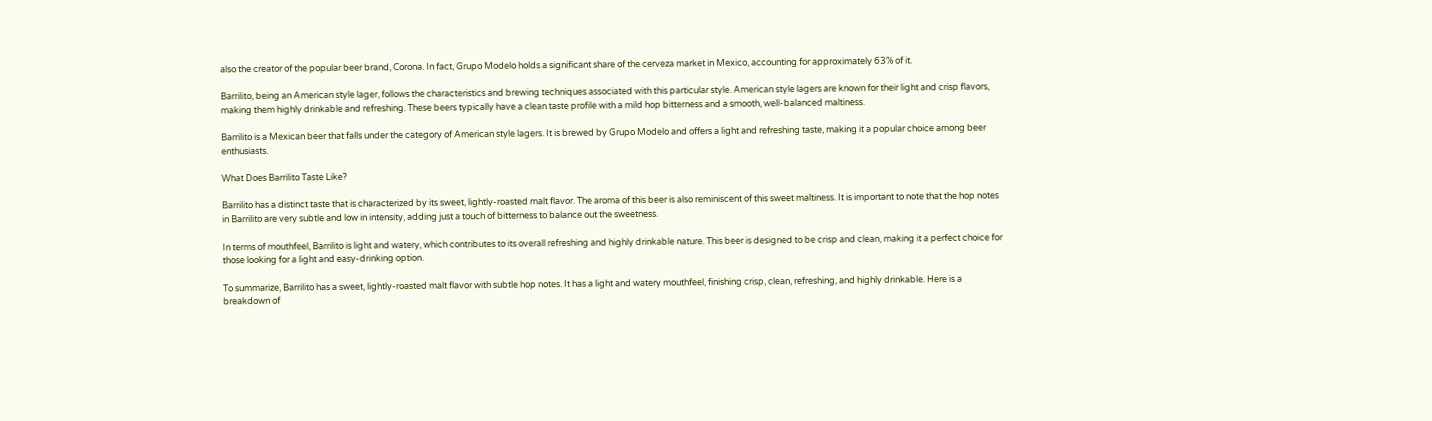also the creator of the popular beer brand, Corona. In fact, Grupo Modelo holds a significant share of the cerveza market in Mexico, accounting for approximately 63% of it.

Barrilito, being an American style lager, follows the characteristics and brewing techniques associated with this particular style. American style lagers are known for their light and crisp flavors, making them highly drinkable and refreshing. These beers typically have a clean taste profile with a mild hop bitterness and a smooth, well-balanced maltiness.

Barrilito is a Mexican beer that falls under the category of American style lagers. It is brewed by Grupo Modelo and offers a light and refreshing taste, making it a popular choice among beer enthusiasts.

What Does Barrilito Taste Like?

Barrilito has a distinct taste that is characterized by its sweet, lightly-roasted malt flavor. The aroma of this beer is also reminiscent of this sweet maltiness. It is important to note that the hop notes in Barrilito are very subtle and low in intensity, adding just a touch of bitterness to balance out the sweetness.

In terms of mouthfeel, Barrilito is light and watery, which contributes to its overall refreshing and highly drinkable nature. This beer is designed to be crisp and clean, making it a perfect choice for those looking for a light and easy-drinking option.

To summarize, Barrilito has a sweet, lightly-roasted malt flavor with subtle hop notes. It has a light and watery mouthfeel, finishing crisp, clean, refreshing, and highly drinkable. Here is a breakdown of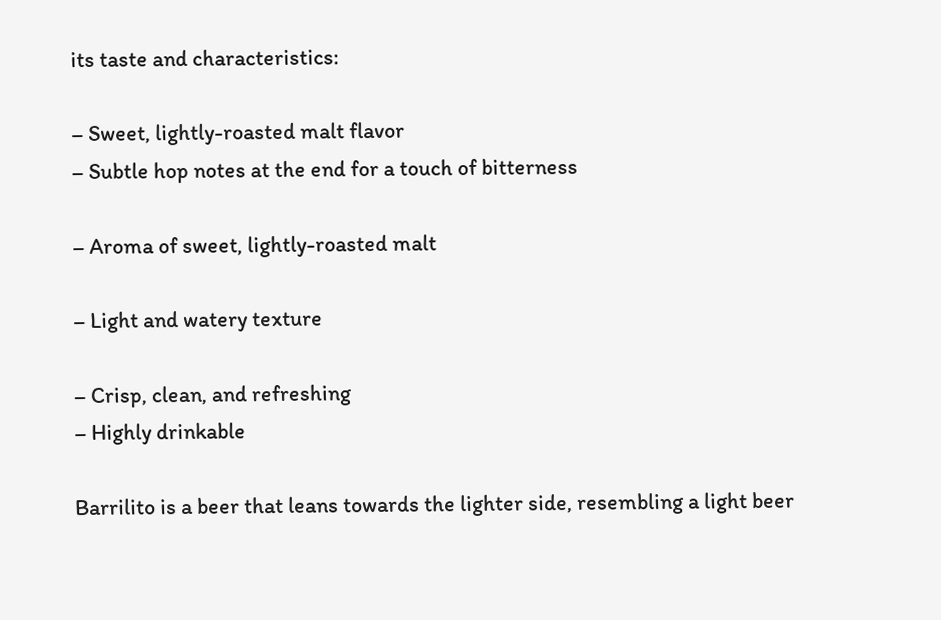its taste and characteristics:

– Sweet, lightly-roasted malt flavor
– Subtle hop notes at the end for a touch of bitterness

– Aroma of sweet, lightly-roasted malt

– Light and watery texture

– Crisp, clean, and refreshing
– Highly drinkable

Barrilito is a beer that leans towards the lighter side, resembling a light beer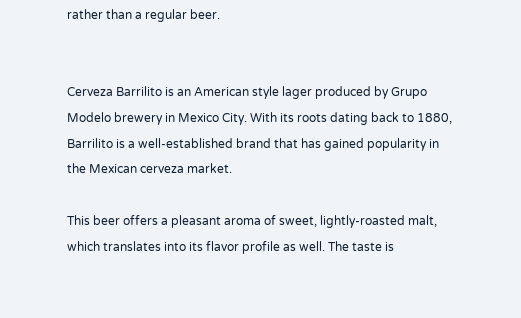rather than a regular beer.


Cerveza Barrilito is an American style lager produced by Grupo Modelo brewery in Mexico City. With its roots dating back to 1880, Barrilito is a well-established brand that has gained popularity in the Mexican cerveza market.

This beer offers a pleasant aroma of sweet, lightly-roasted malt, which translates into its flavor profile as well. The taste is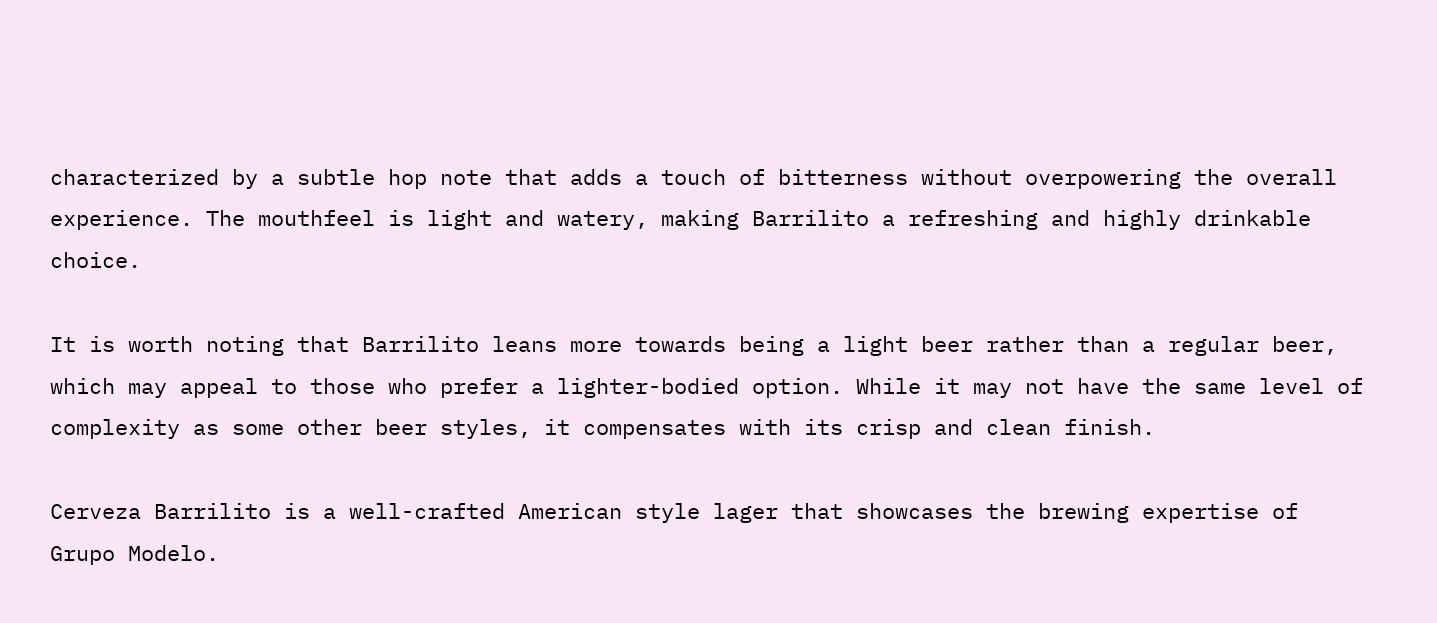characterized by a subtle hop note that adds a touch of bitterness without overpowering the overall experience. The mouthfeel is light and watery, making Barrilito a refreshing and highly drinkable choice.

It is worth noting that Barrilito leans more towards being a light beer rather than a regular beer, which may appeal to those who prefer a lighter-bodied option. While it may not have the same level of complexity as some other beer styles, it compensates with its crisp and clean finish.

Cerveza Barrilito is a well-crafted American style lager that showcases the brewing expertise of Grupo Modelo.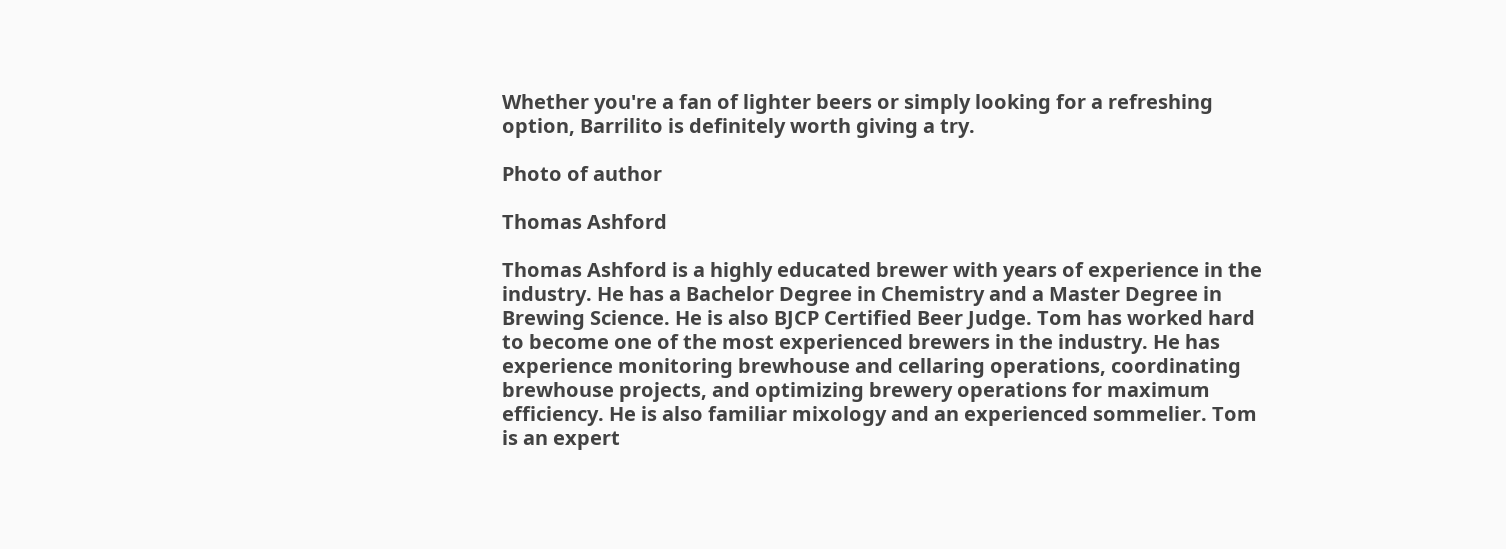Whether you're a fan of lighter beers or simply looking for a refreshing option, Barrilito is definitely worth giving a try.

Photo of author

Thomas Ashford

Thomas Ashford is a highly educated brewer with years of experience in the industry. He has a Bachelor Degree in Chemistry and a Master Degree in Brewing Science. He is also BJCP Certified Beer Judge. Tom has worked hard to become one of the most experienced brewers in the industry. He has experience monitoring brewhouse and cellaring operations, coordinating brewhouse projects, and optimizing brewery operations for maximum efficiency. He is also familiar mixology and an experienced sommelier. Tom is an expert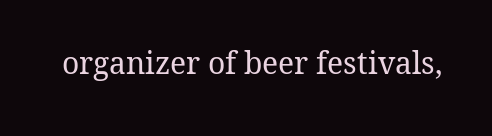organizer of beer festivals,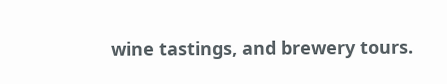wine tastings, and brewery tours.